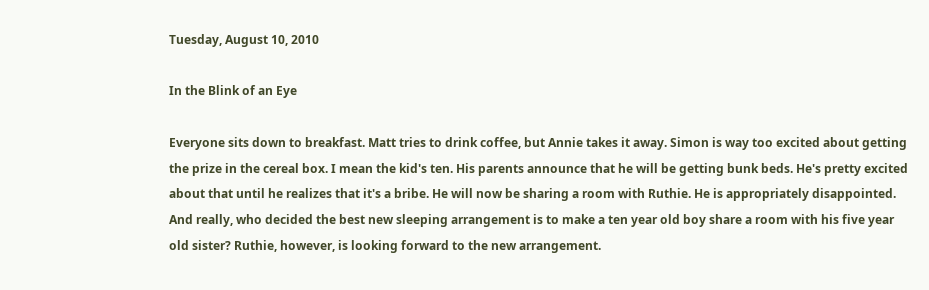Tuesday, August 10, 2010

In the Blink of an Eye

Everyone sits down to breakfast. Matt tries to drink coffee, but Annie takes it away. Simon is way too excited about getting the prize in the cereal box. I mean the kid's ten. His parents announce that he will be getting bunk beds. He's pretty excited about that until he realizes that it's a bribe. He will now be sharing a room with Ruthie. He is appropriately disappointed. And really, who decided the best new sleeping arrangement is to make a ten year old boy share a room with his five year old sister? Ruthie, however, is looking forward to the new arrangement.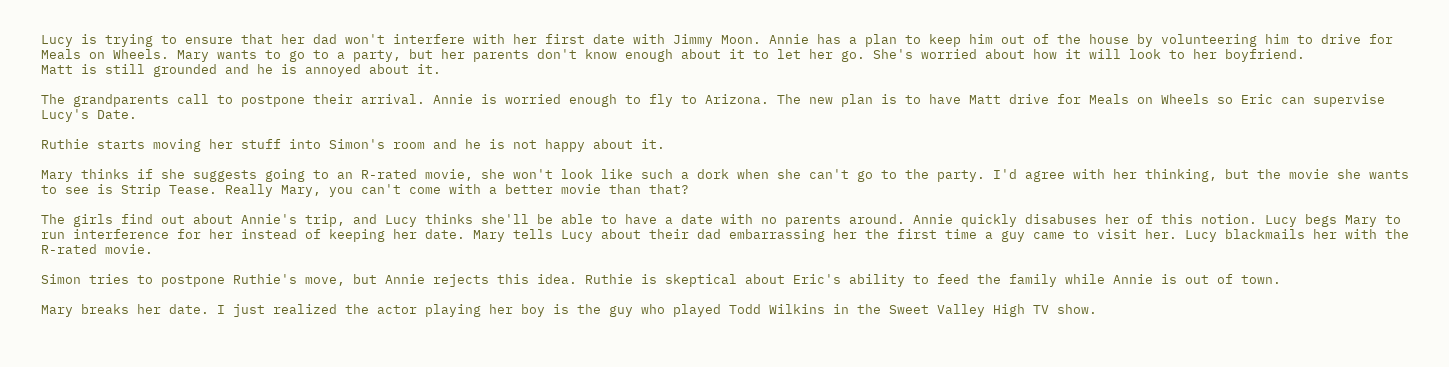Lucy is trying to ensure that her dad won't interfere with her first date with Jimmy Moon. Annie has a plan to keep him out of the house by volunteering him to drive for Meals on Wheels. Mary wants to go to a party, but her parents don't know enough about it to let her go. She's worried about how it will look to her boyfriend.
Matt is still grounded and he is annoyed about it.

The grandparents call to postpone their arrival. Annie is worried enough to fly to Arizona. The new plan is to have Matt drive for Meals on Wheels so Eric can supervise Lucy's Date.

Ruthie starts moving her stuff into Simon's room and he is not happy about it.

Mary thinks if she suggests going to an R-rated movie, she won't look like such a dork when she can't go to the party. I'd agree with her thinking, but the movie she wants to see is Strip Tease. Really Mary, you can't come with a better movie than that?

The girls find out about Annie's trip, and Lucy thinks she'll be able to have a date with no parents around. Annie quickly disabuses her of this notion. Lucy begs Mary to run interference for her instead of keeping her date. Mary tells Lucy about their dad embarrassing her the first time a guy came to visit her. Lucy blackmails her with the R-rated movie.

Simon tries to postpone Ruthie's move, but Annie rejects this idea. Ruthie is skeptical about Eric's ability to feed the family while Annie is out of town.

Mary breaks her date. I just realized the actor playing her boy is the guy who played Todd Wilkins in the Sweet Valley High TV show.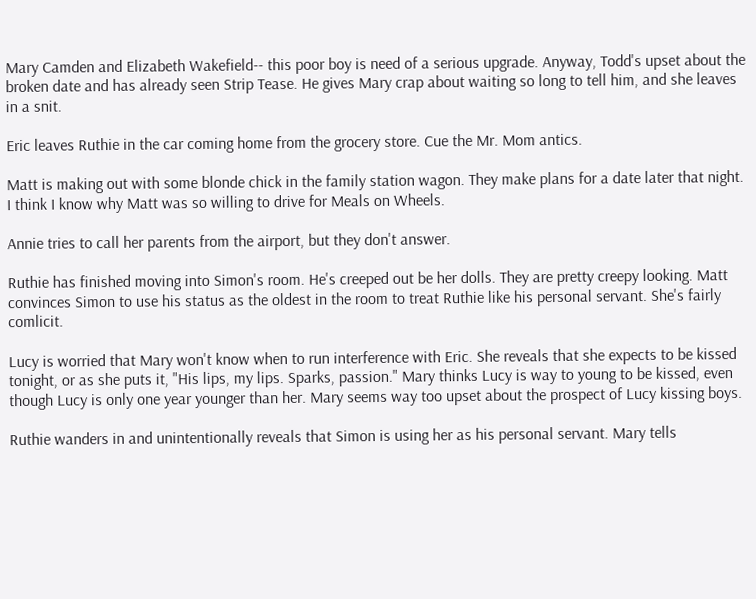Mary Camden and Elizabeth Wakefield-- this poor boy is need of a serious upgrade. Anyway, Todd's upset about the broken date and has already seen Strip Tease. He gives Mary crap about waiting so long to tell him, and she leaves in a snit.

Eric leaves Ruthie in the car coming home from the grocery store. Cue the Mr. Mom antics.

Matt is making out with some blonde chick in the family station wagon. They make plans for a date later that night. I think I know why Matt was so willing to drive for Meals on Wheels.

Annie tries to call her parents from the airport, but they don't answer.

Ruthie has finished moving into Simon's room. He's creeped out be her dolls. They are pretty creepy looking. Matt convinces Simon to use his status as the oldest in the room to treat Ruthie like his personal servant. She's fairly comlicit.

Lucy is worried that Mary won't know when to run interference with Eric. She reveals that she expects to be kissed tonight, or as she puts it, "His lips, my lips. Sparks, passion." Mary thinks Lucy is way to young to be kissed, even though Lucy is only one year younger than her. Mary seems way too upset about the prospect of Lucy kissing boys.

Ruthie wanders in and unintentionally reveals that Simon is using her as his personal servant. Mary tells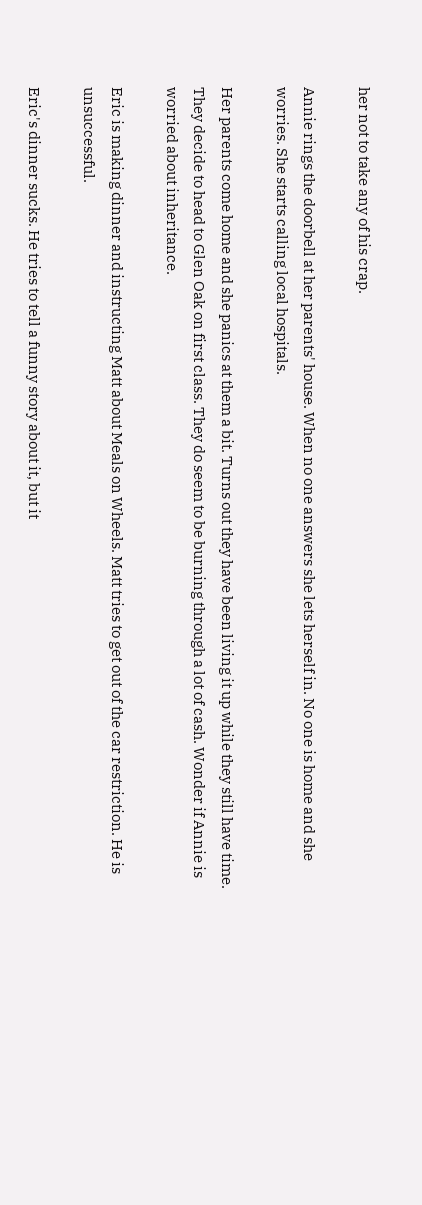her not to take any of his crap.

Annie rings the doorbell at her parents' house. When no one answers she lets herself in. No one is home and she worries. She starts calling local hospitals.

Her parents come home and she panics at them a bit. Turns out they have been living it up while they still have time. They decide to head to Glen Oak on first class. They do seem to be burning through a lot of cash. Wonder if Annie is worried about inheritance.

Eric is making dinner and instructing Matt about Meals on Wheels. Matt tries to get out of the car restriction. He is unsuccessful.

Eric's dinner sucks. He tries to tell a funny story about it, but it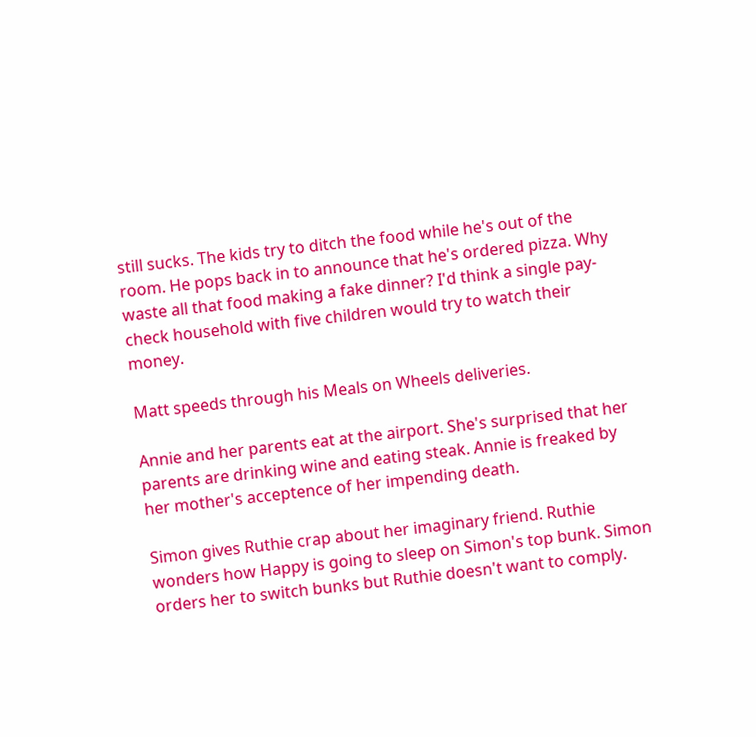still sucks. The kids try to ditch the food while he's out of the room. He pops back in to announce that he's ordered pizza. Why waste all that food making a fake dinner? I'd think a single pay-check household with five children would try to watch their money.

Matt speeds through his Meals on Wheels deliveries.

Annie and her parents eat at the airport. She's surprised that her parents are drinking wine and eating steak. Annie is freaked by her mother's acceptence of her impending death.

Simon gives Ruthie crap about her imaginary friend. Ruthie wonders how Happy is going to sleep on Simon's top bunk. Simon orders her to switch bunks but Ruthie doesn't want to comply.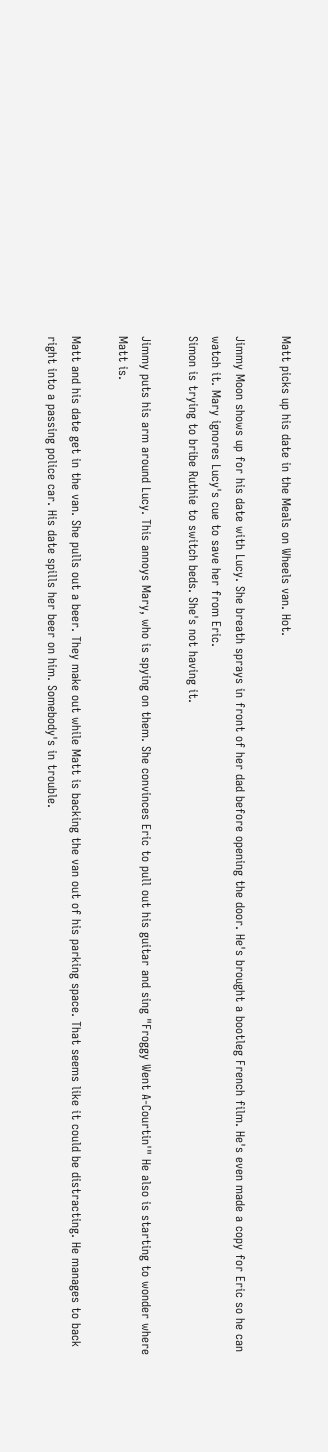Matt picks up his date in the Meals on Wheels van. Hot.

Jimmy Moon shows up for his date with Lucy. She breath sprays in front of her dad before opening the door. He's brought a bootleg French film. He's even made a copy for Eric so he can watch it. Mary ignores Lucy's cue to save her from Eric.
Simon is trying to bribe Ruthie to switch beds. She's not having it.

Jimmy puts his arm around Lucy. This annoys Mary, who is spying on them. She convinces Eric to pull out his guitar and sing "Froggy Went A-Courtin'" He also is starting to wonder where Matt is.

Matt and his date get in the van. She pulls out a beer. They make out while Matt is backing the van out of his parking space. That seems like it could be distracting. He manages to back right into a passing police car. His date spills her beer on him. Somebody's in trouble.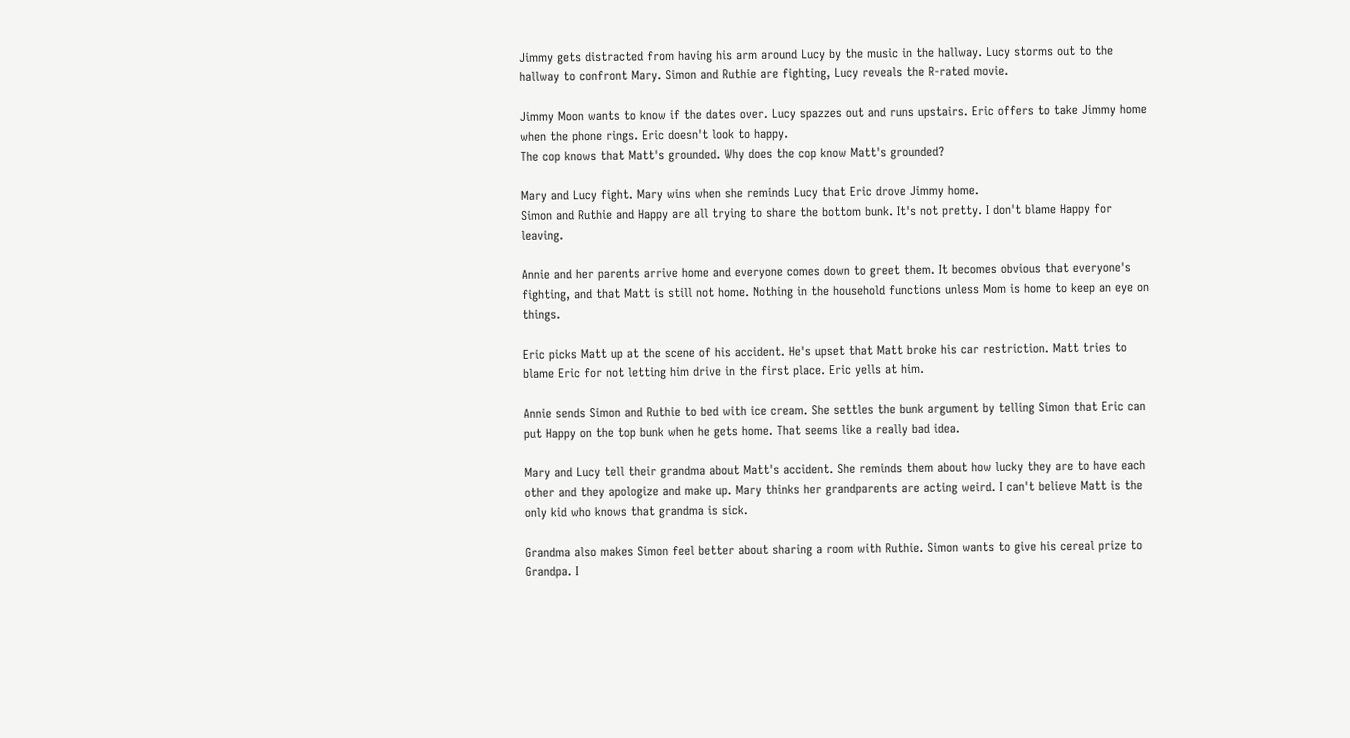Jimmy gets distracted from having his arm around Lucy by the music in the hallway. Lucy storms out to the hallway to confront Mary. Simon and Ruthie are fighting, Lucy reveals the R-rated movie.

Jimmy Moon wants to know if the dates over. Lucy spazzes out and runs upstairs. Eric offers to take Jimmy home when the phone rings. Eric doesn't look to happy.
The cop knows that Matt's grounded. Why does the cop know Matt's grounded?

Mary and Lucy fight. Mary wins when she reminds Lucy that Eric drove Jimmy home.
Simon and Ruthie and Happy are all trying to share the bottom bunk. It's not pretty. I don't blame Happy for leaving.

Annie and her parents arrive home and everyone comes down to greet them. It becomes obvious that everyone's fighting, and that Matt is still not home. Nothing in the household functions unless Mom is home to keep an eye on things.

Eric picks Matt up at the scene of his accident. He's upset that Matt broke his car restriction. Matt tries to blame Eric for not letting him drive in the first place. Eric yells at him.

Annie sends Simon and Ruthie to bed with ice cream. She settles the bunk argument by telling Simon that Eric can put Happy on the top bunk when he gets home. That seems like a really bad idea.

Mary and Lucy tell their grandma about Matt's accident. She reminds them about how lucky they are to have each other and they apologize and make up. Mary thinks her grandparents are acting weird. I can't believe Matt is the only kid who knows that grandma is sick.

Grandma also makes Simon feel better about sharing a room with Ruthie. Simon wants to give his cereal prize to Grandpa. I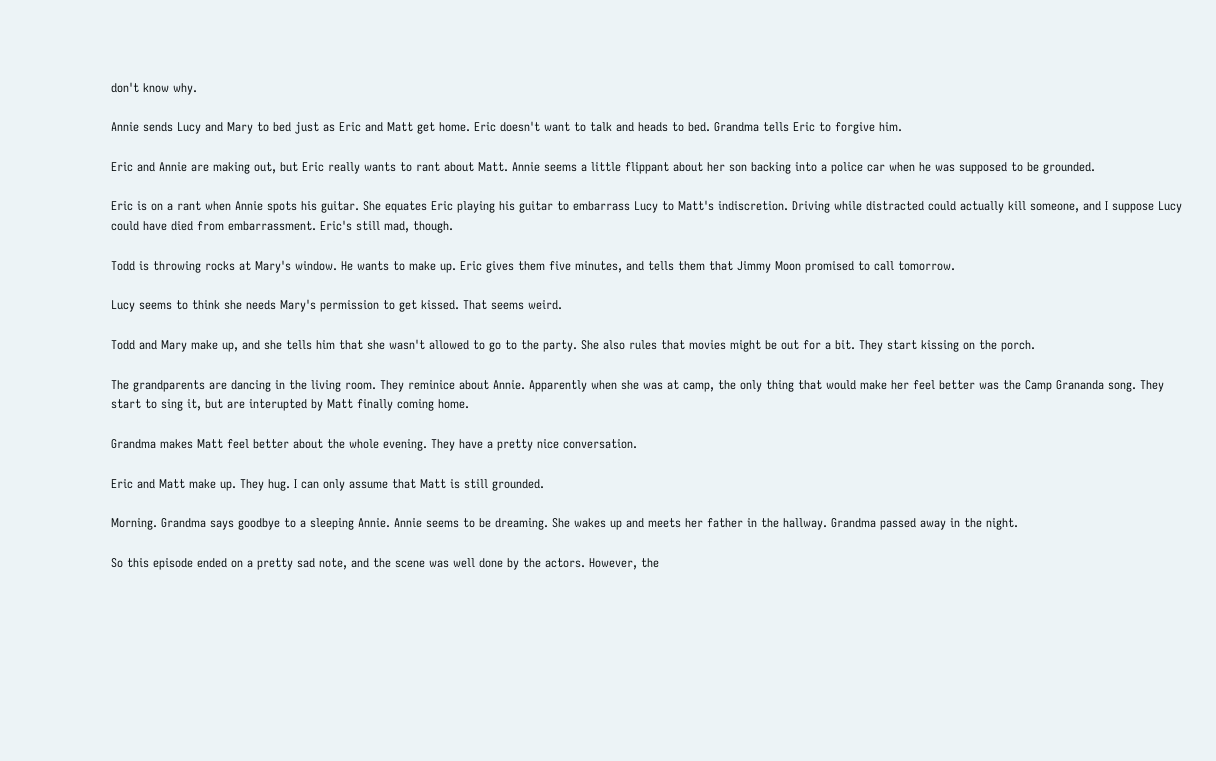don't know why.

Annie sends Lucy and Mary to bed just as Eric and Matt get home. Eric doesn't want to talk and heads to bed. Grandma tells Eric to forgive him.

Eric and Annie are making out, but Eric really wants to rant about Matt. Annie seems a little flippant about her son backing into a police car when he was supposed to be grounded.

Eric is on a rant when Annie spots his guitar. She equates Eric playing his guitar to embarrass Lucy to Matt's indiscretion. Driving while distracted could actually kill someone, and I suppose Lucy could have died from embarrassment. Eric's still mad, though.

Todd is throwing rocks at Mary's window. He wants to make up. Eric gives them five minutes, and tells them that Jimmy Moon promised to call tomorrow.

Lucy seems to think she needs Mary's permission to get kissed. That seems weird.

Todd and Mary make up, and she tells him that she wasn't allowed to go to the party. She also rules that movies might be out for a bit. They start kissing on the porch.

The grandparents are dancing in the living room. They reminice about Annie. Apparently when she was at camp, the only thing that would make her feel better was the Camp Grananda song. They start to sing it, but are interupted by Matt finally coming home.

Grandma makes Matt feel better about the whole evening. They have a pretty nice conversation.

Eric and Matt make up. They hug. I can only assume that Matt is still grounded.

Morning. Grandma says goodbye to a sleeping Annie. Annie seems to be dreaming. She wakes up and meets her father in the hallway. Grandma passed away in the night.

So this episode ended on a pretty sad note, and the scene was well done by the actors. However, the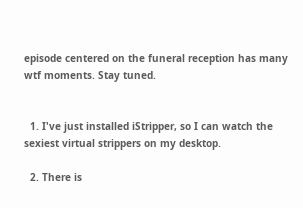episode centered on the funeral reception has many wtf moments. Stay tuned.


  1. I've just installed iStripper, so I can watch the sexiest virtual strippers on my desktop.

  2. There is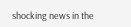shocking news in the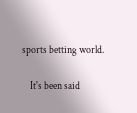sports betting world.

    It's been said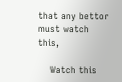that any bettor must watch this,

    Watch this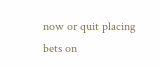now or quit placing bets on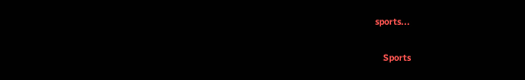sports...

    Sports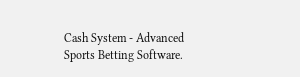Cash System - Advanced Sports Betting Software.